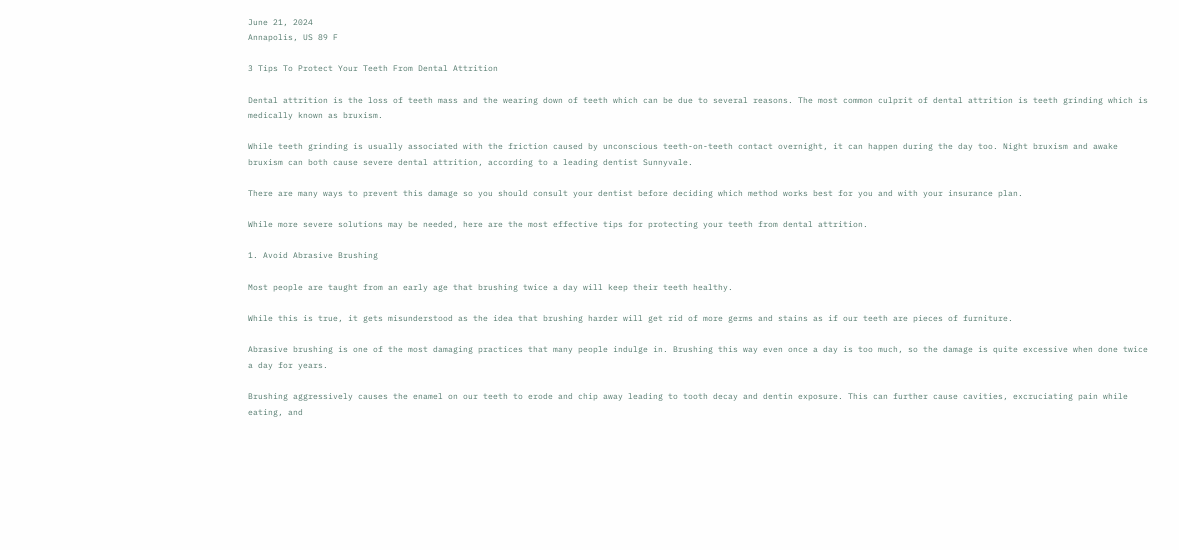June 21, 2024
Annapolis, US 89 F

3 Tips To Protect Your Teeth From Dental Attrition

Dental attrition is the loss of teeth mass and the wearing down of teeth which can be due to several reasons. The most common culprit of dental attrition is teeth grinding which is medically known as bruxism.

While teeth grinding is usually associated with the friction caused by unconscious teeth-on-teeth contact overnight, it can happen during the day too. Night bruxism and awake bruxism can both cause severe dental attrition, according to a leading dentist Sunnyvale.

There are many ways to prevent this damage so you should consult your dentist before deciding which method works best for you and with your insurance plan.

While more severe solutions may be needed, here are the most effective tips for protecting your teeth from dental attrition.

1. Avoid Abrasive Brushing

Most people are taught from an early age that brushing twice a day will keep their teeth healthy.

While this is true, it gets misunderstood as the idea that brushing harder will get rid of more germs and stains as if our teeth are pieces of furniture.

Abrasive brushing is one of the most damaging practices that many people indulge in. Brushing this way even once a day is too much, so the damage is quite excessive when done twice a day for years.

Brushing aggressively causes the enamel on our teeth to erode and chip away leading to tooth decay and dentin exposure. This can further cause cavities, excruciating pain while eating, and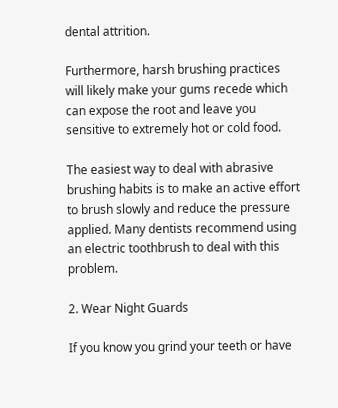dental attrition.

Furthermore, harsh brushing practices will likely make your gums recede which can expose the root and leave you sensitive to extremely hot or cold food.

The easiest way to deal with abrasive brushing habits is to make an active effort to brush slowly and reduce the pressure applied. Many dentists recommend using an electric toothbrush to deal with this problem.

2. Wear Night Guards

If you know you grind your teeth or have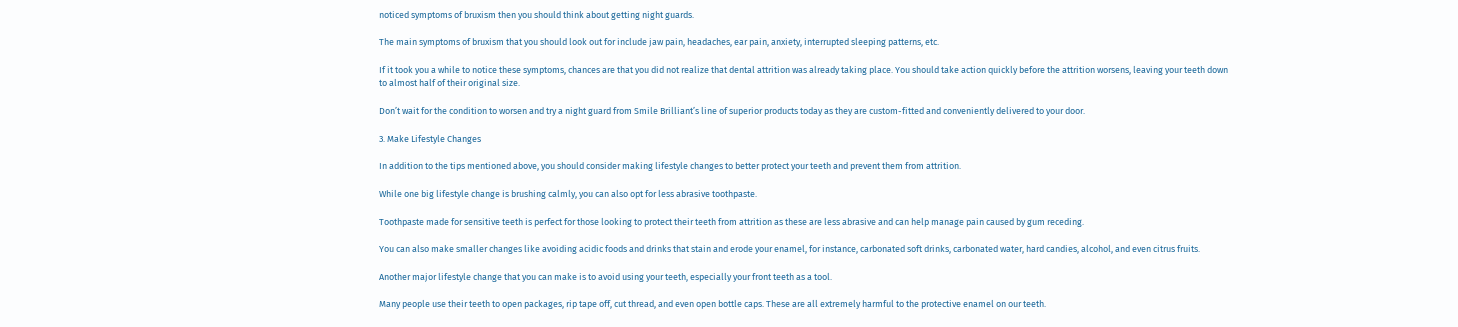noticed symptoms of bruxism then you should think about getting night guards.

The main symptoms of bruxism that you should look out for include jaw pain, headaches, ear pain, anxiety, interrupted sleeping patterns, etc.

If it took you a while to notice these symptoms, chances are that you did not realize that dental attrition was already taking place. You should take action quickly before the attrition worsens, leaving your teeth down to almost half of their original size.

Don’t wait for the condition to worsen and try a night guard from Smile Brilliant’s line of superior products today as they are custom-fitted and conveniently delivered to your door.

3. Make Lifestyle Changes

In addition to the tips mentioned above, you should consider making lifestyle changes to better protect your teeth and prevent them from attrition.

While one big lifestyle change is brushing calmly, you can also opt for less abrasive toothpaste.

Toothpaste made for sensitive teeth is perfect for those looking to protect their teeth from attrition as these are less abrasive and can help manage pain caused by gum receding.

You can also make smaller changes like avoiding acidic foods and drinks that stain and erode your enamel, for instance, carbonated soft drinks, carbonated water, hard candies, alcohol, and even citrus fruits.

Another major lifestyle change that you can make is to avoid using your teeth, especially your front teeth as a tool.

Many people use their teeth to open packages, rip tape off, cut thread, and even open bottle caps. These are all extremely harmful to the protective enamel on our teeth.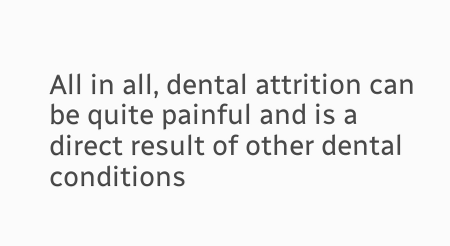All in all, dental attrition can be quite painful and is a direct result of other dental conditions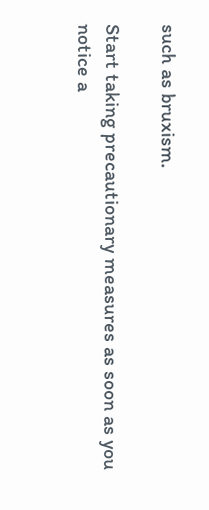such as bruxism.

Start taking precautionary measures as soon as you notice a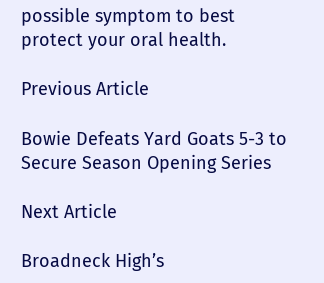possible symptom to best protect your oral health.

Previous Article

Bowie Defeats Yard Goats 5-3 to Secure Season Opening Series

Next Article

Broadneck High’s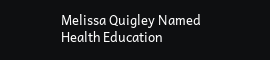Melissa Quigley Named Health Education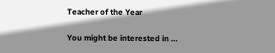Teacher of the Year

You might be interested in …